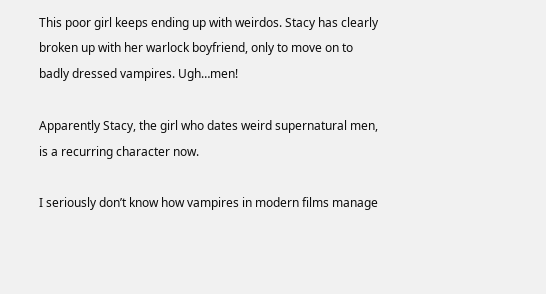This poor girl keeps ending up with weirdos. Stacy has clearly broken up with her warlock boyfriend, only to move on to badly dressed vampires. Ugh…men!

Apparently Stacy, the girl who dates weird supernatural men, is a recurring character now.

I seriously don’t know how vampires in modern films manage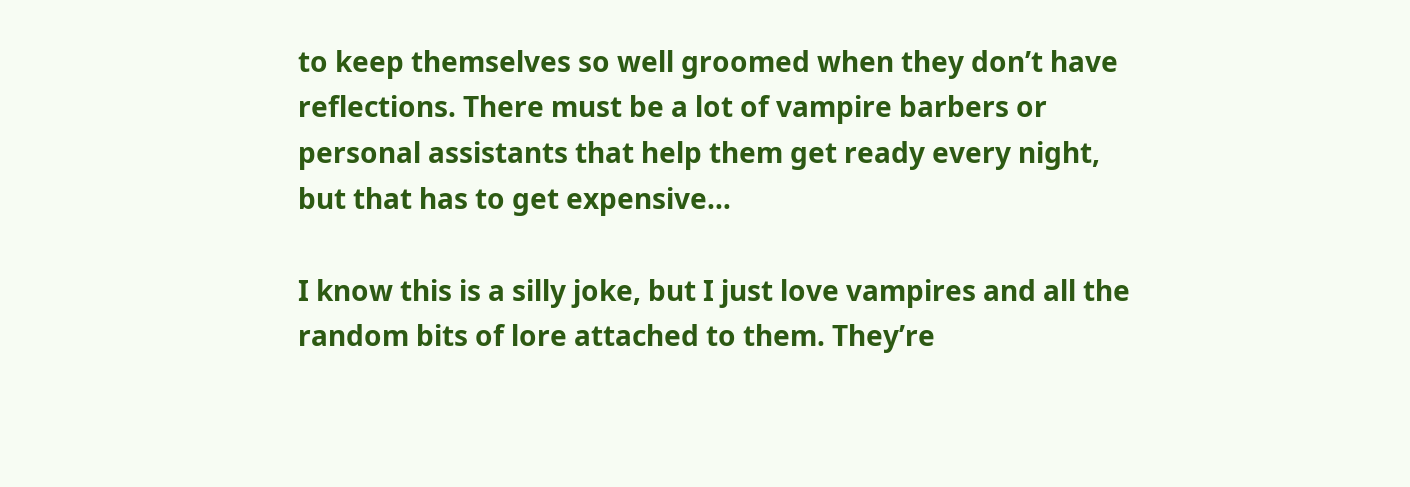to keep themselves so well groomed when they don’t have reflections. There must be a lot of vampire barbers or personal assistants that help them get ready every night, but that has to get expensive…

I know this is a silly joke, but I just love vampires and all the random bits of lore attached to them. They’re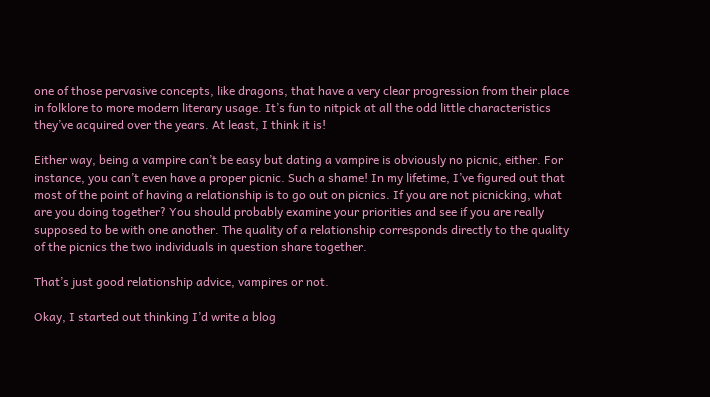one of those pervasive concepts, like dragons, that have a very clear progression from their place in folklore to more modern literary usage. It’s fun to nitpick at all the odd little characteristics they’ve acquired over the years. At least, I think it is!

Either way, being a vampire can’t be easy but dating a vampire is obviously no picnic, either. For instance, you can’t even have a proper picnic. Such a shame! In my lifetime, I’ve figured out that most of the point of having a relationship is to go out on picnics. If you are not picnicking, what are you doing together? You should probably examine your priorities and see if you are really supposed to be with one another. The quality of a relationship corresponds directly to the quality of the picnics the two individuals in question share together.

That’s just good relationship advice, vampires or not.

Okay, I started out thinking I’d write a blog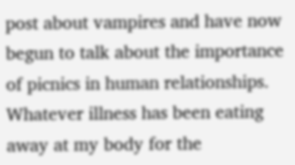post about vampires and have now begun to talk about the importance of picnics in human relationships. Whatever illness has been eating away at my body for the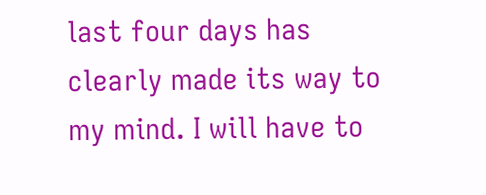last four days has clearly made its way to my mind. I will have to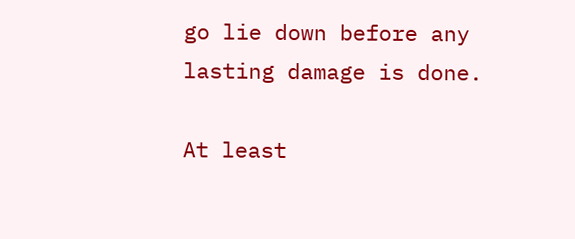go lie down before any lasting damage is done.

At least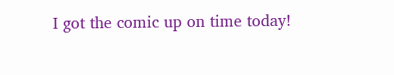I got the comic up on time today!